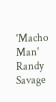'Macho Man' Randy Savage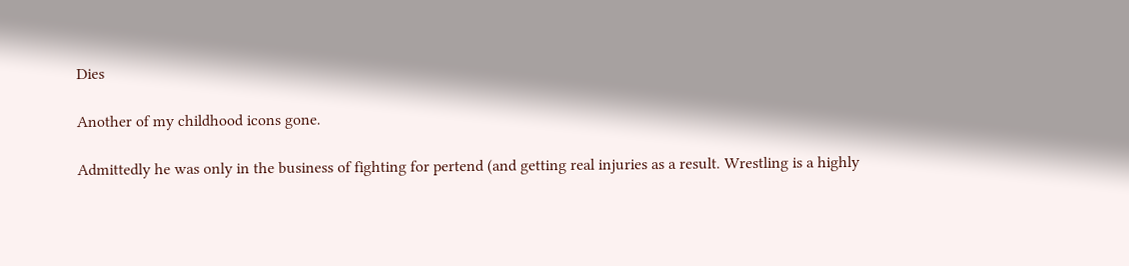Dies

Another of my childhood icons gone.

Admittedly he was only in the business of fighting for pertend (and getting real injuries as a result. Wrestling is a highly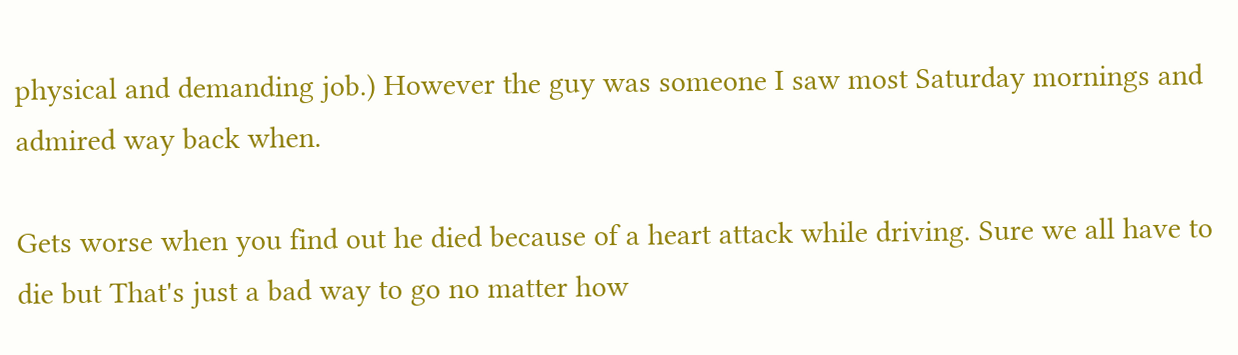physical and demanding job.) However the guy was someone I saw most Saturday mornings and admired way back when.

Gets worse when you find out he died because of a heart attack while driving. Sure we all have to die but That's just a bad way to go no matter how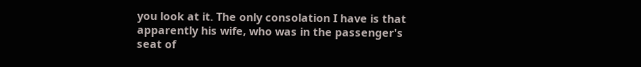you look at it. The only consolation I have is that apparently his wife, who was in the passenger's seat of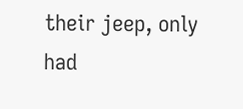their jeep, only had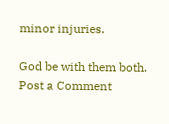minor injuries.

God be with them both.
Post a Comment